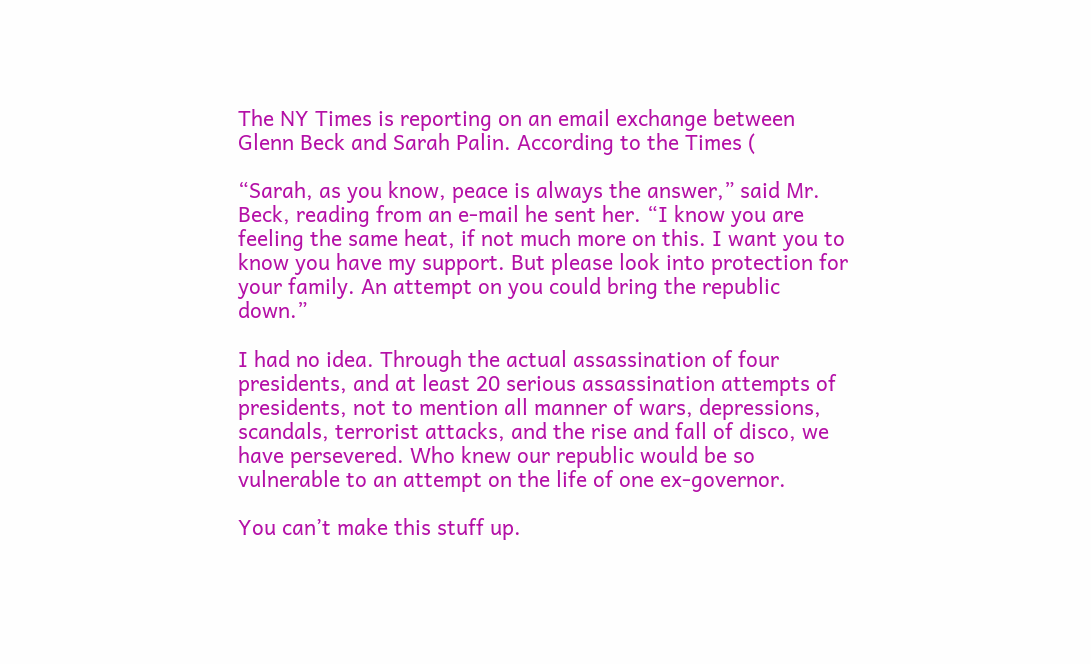The NY Times is reporting on an email exchange between Glenn Beck and Sarah Palin. According to the Times (

“Sarah, as you know, peace is always the answer,” said Mr. Beck, reading from an e-mail he sent her. “I know you are feeling the same heat, if not much more on this. I want you to know you have my support. But please look into protection for your family. An attempt on you could bring the republic down.”

I had no idea. Through the actual assassination of four presidents, and at least 20 serious assassination attempts of presidents, not to mention all manner of wars, depressions, scandals, terrorist attacks, and the rise and fall of disco, we have persevered. Who knew our republic would be so vulnerable to an attempt on the life of one ex-governor.

You can’t make this stuff up.